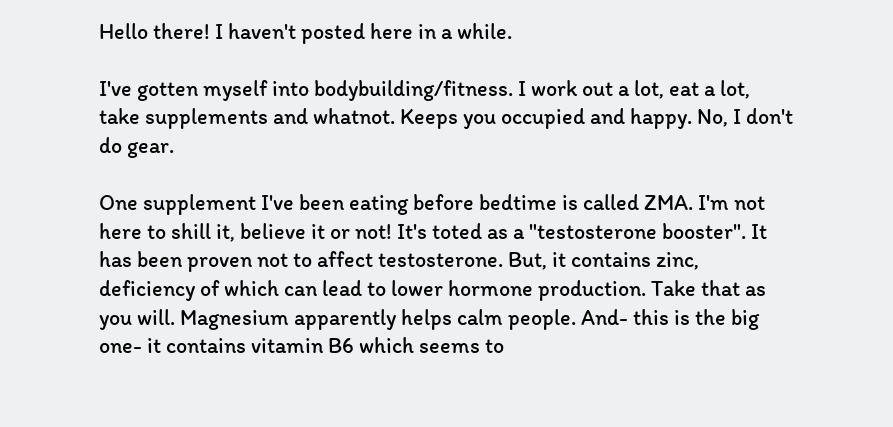Hello there! I haven't posted here in a while.

I've gotten myself into bodybuilding/fitness. I work out a lot, eat a lot, take supplements and whatnot. Keeps you occupied and happy. No, I don't do gear.

One supplement I've been eating before bedtime is called ZMA. I'm not here to shill it, believe it or not! It's toted as a "testosterone booster". It has been proven not to affect testosterone. But, it contains zinc, deficiency of which can lead to lower hormone production. Take that as you will. Magnesium apparently helps calm people. And- this is the big one- it contains vitamin B6 which seems to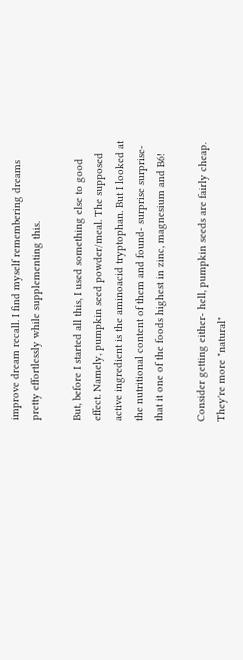improve dream recall. I find myself remembering dreams pretty effortlessly while supplementing this.

But, before I started all this, I used something else to good effect. Namely, pumpkin seed powder/meal. The supposed active ingredient is the aminoacid tryptophan. But I looked at the nutritional content of them and found- surprise surprise- that it one of the foods highest in zinc, magnesium and B6!

Consider getting either- hell, pumpkin seeds are fairly cheap. They're more "natural"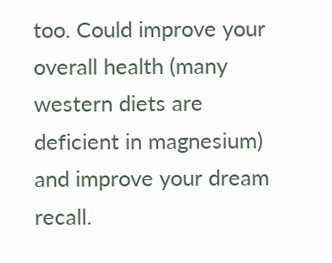too. Could improve your overall health (many western diets are deficient in magnesium) and improve your dream recall.